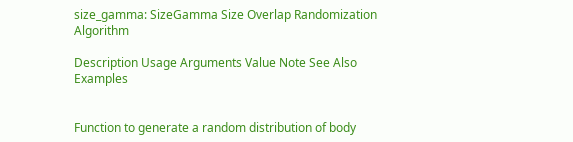size_gamma: SizeGamma Size Overlap Randomization Algorithm

Description Usage Arguments Value Note See Also Examples


Function to generate a random distribution of body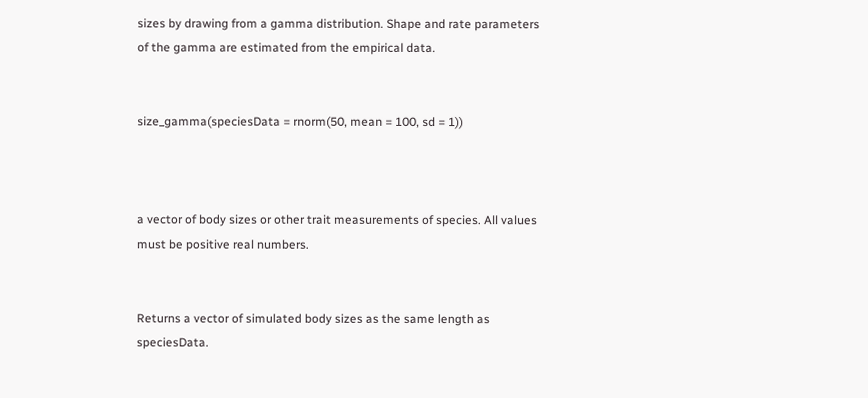sizes by drawing from a gamma distribution. Shape and rate parameters of the gamma are estimated from the empirical data.


size_gamma(speciesData = rnorm(50, mean = 100, sd = 1))



a vector of body sizes or other trait measurements of species. All values must be positive real numbers.


Returns a vector of simulated body sizes as the same length as speciesData.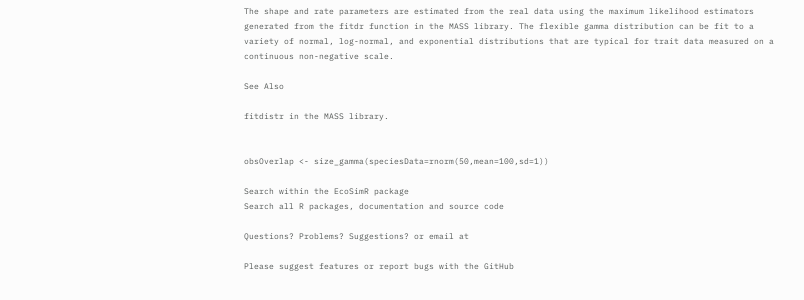The shape and rate parameters are estimated from the real data using the maximum likelihood estimators generated from the fitdr function in the MASS library. The flexible gamma distribution can be fit to a variety of normal, log-normal, and exponential distributions that are typical for trait data measured on a continuous non-negative scale.

See Also

fitdistr in the MASS library.


obsOverlap <- size_gamma(speciesData=rnorm(50,mean=100,sd=1))

Search within the EcoSimR package
Search all R packages, documentation and source code

Questions? Problems? Suggestions? or email at

Please suggest features or report bugs with the GitHub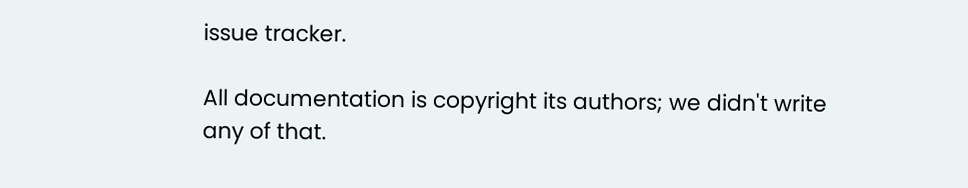issue tracker.

All documentation is copyright its authors; we didn't write any of that.